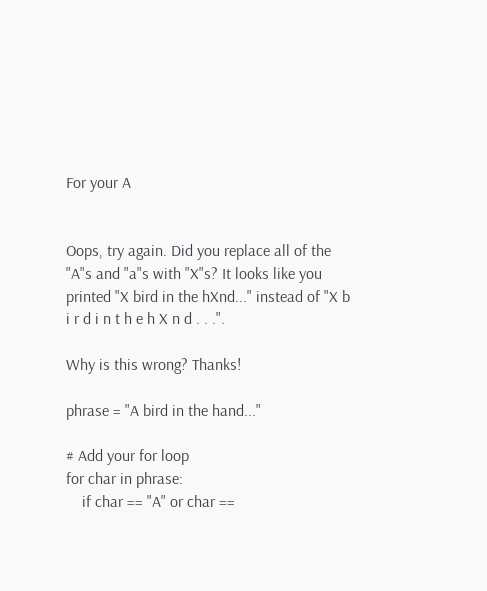For your A


Oops, try again. Did you replace all of the "A"s and "a"s with "X"s? It looks like you printed "X bird in the hXnd..." instead of "X b i r d i n t h e h X n d . . .".

Why is this wrong? Thanks!

phrase = "A bird in the hand..."

# Add your for loop
for char in phrase:
    if char == "A" or char ==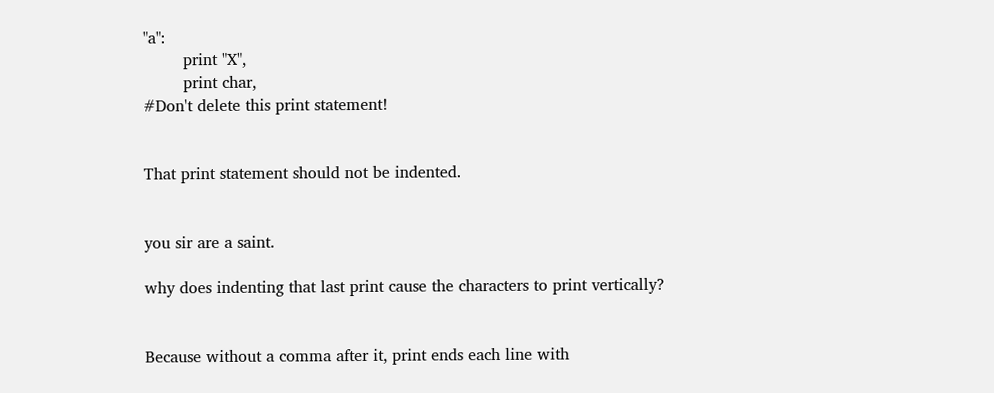"a":
        print "X",
        print char,
#Don't delete this print statement!


That print statement should not be indented.


you sir are a saint.

why does indenting that last print cause the characters to print vertically?


Because without a comma after it, print ends each line with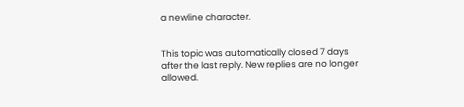a newline character.


This topic was automatically closed 7 days after the last reply. New replies are no longer allowed.